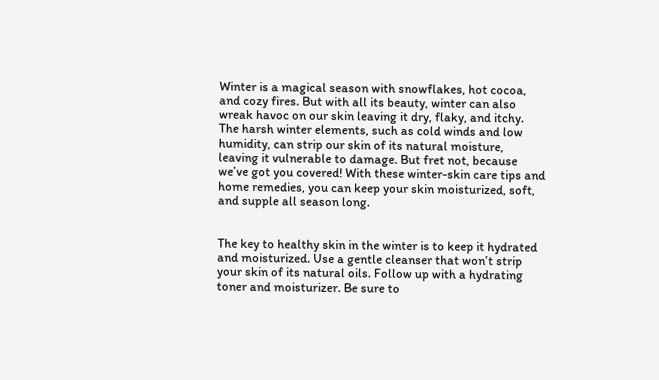Winter is a magical season with snowflakes, hot cocoa, and cozy fires. But with all its beauty, winter can also wreak havoc on our skin leaving it dry, flaky, and itchy. The harsh winter elements, such as cold winds and low humidity, can strip our skin of its natural moisture, leaving it vulnerable to damage. But fret not, because we’ve got you covered! With these winter-skin care tips and home remedies, you can keep your skin moisturized, soft, and supple all season long.


The key to healthy skin in the winter is to keep it hydrated and moisturized. Use a gentle cleanser that won’t strip your skin of its natural oils. Follow up with a hydrating toner and moisturizer. Be sure to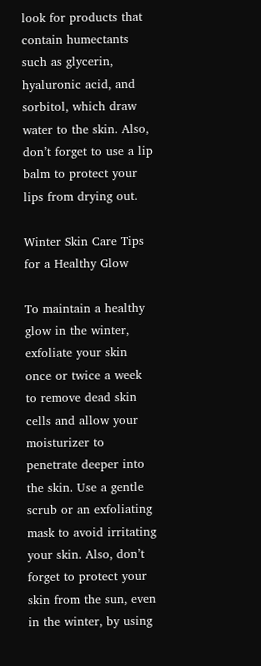look for products that contain humectants such as glycerin, hyaluronic acid, and sorbitol, which draw water to the skin. Also, don’t forget to use a lip balm to protect your lips from drying out.

Winter Skin Care Tips for a Healthy Glow

To maintain a healthy glow in the winter, exfoliate your skin once or twice a week to remove dead skin cells and allow your moisturizer to penetrate deeper into the skin. Use a gentle scrub or an exfoliating mask to avoid irritating your skin. Also, don’t forget to protect your skin from the sun, even in the winter, by using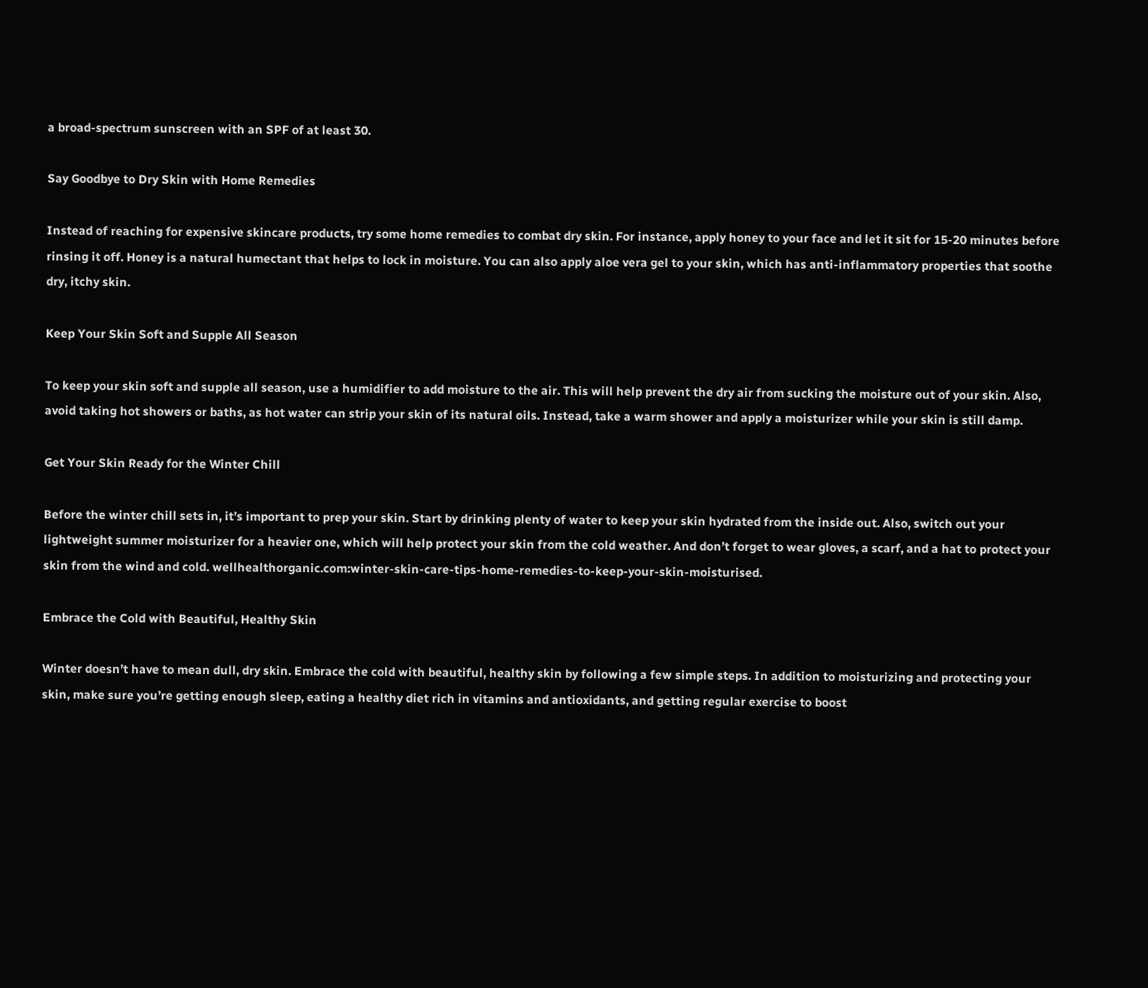a broad-spectrum sunscreen with an SPF of at least 30.

Say Goodbye to Dry Skin with Home Remedies

Instead of reaching for expensive skincare products, try some home remedies to combat dry skin. For instance, apply honey to your face and let it sit for 15-20 minutes before rinsing it off. Honey is a natural humectant that helps to lock in moisture. You can also apply aloe vera gel to your skin, which has anti-inflammatory properties that soothe dry, itchy skin.

Keep Your Skin Soft and Supple All Season

To keep your skin soft and supple all season, use a humidifier to add moisture to the air. This will help prevent the dry air from sucking the moisture out of your skin. Also, avoid taking hot showers or baths, as hot water can strip your skin of its natural oils. Instead, take a warm shower and apply a moisturizer while your skin is still damp.

Get Your Skin Ready for the Winter Chill

Before the winter chill sets in, it’s important to prep your skin. Start by drinking plenty of water to keep your skin hydrated from the inside out. Also, switch out your lightweight summer moisturizer for a heavier one, which will help protect your skin from the cold weather. And don’t forget to wear gloves, a scarf, and a hat to protect your skin from the wind and cold. wellhealthorganic.com:winter-skin-care-tips-home-remedies-to-keep-your-skin-moisturised.

Embrace the Cold with Beautiful, Healthy Skin

Winter doesn’t have to mean dull, dry skin. Embrace the cold with beautiful, healthy skin by following a few simple steps. In addition to moisturizing and protecting your skin, make sure you’re getting enough sleep, eating a healthy diet rich in vitamins and antioxidants, and getting regular exercise to boost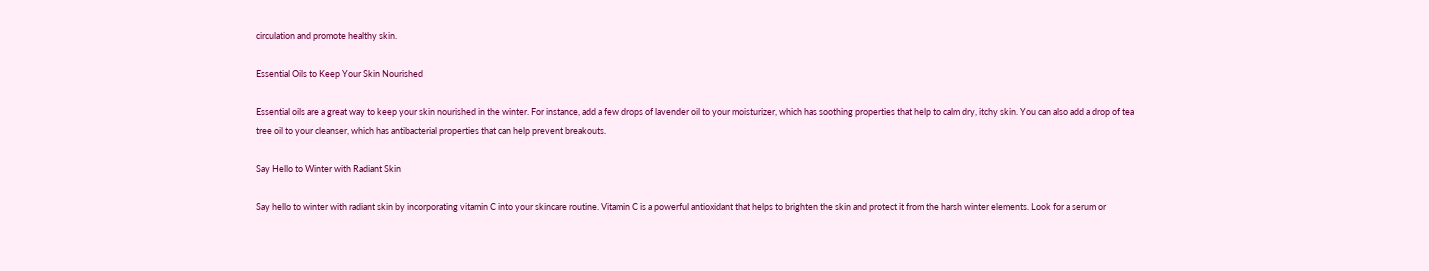circulation and promote healthy skin.

Essential Oils to Keep Your Skin Nourished

Essential oils are a great way to keep your skin nourished in the winter. For instance, add a few drops of lavender oil to your moisturizer, which has soothing properties that help to calm dry, itchy skin. You can also add a drop of tea tree oil to your cleanser, which has antibacterial properties that can help prevent breakouts.

Say Hello to Winter with Radiant Skin

Say hello to winter with radiant skin by incorporating vitamin C into your skincare routine. Vitamin C is a powerful antioxidant that helps to brighten the skin and protect it from the harsh winter elements. Look for a serum or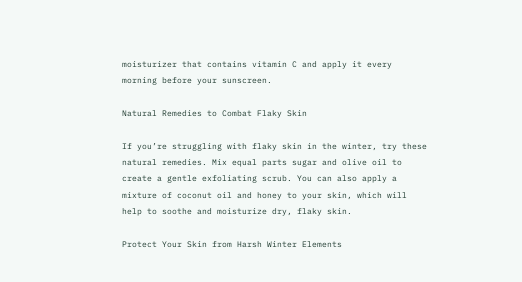moisturizer that contains vitamin C and apply it every morning before your sunscreen.

Natural Remedies to Combat Flaky Skin

If you’re struggling with flaky skin in the winter, try these natural remedies. Mix equal parts sugar and olive oil to create a gentle exfoliating scrub. You can also apply a mixture of coconut oil and honey to your skin, which will help to soothe and moisturize dry, flaky skin.

Protect Your Skin from Harsh Winter Elements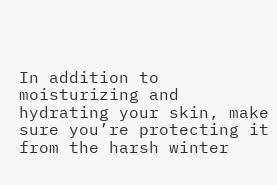In addition to moisturizing and hydrating your skin, make sure you’re protecting it from the harsh winter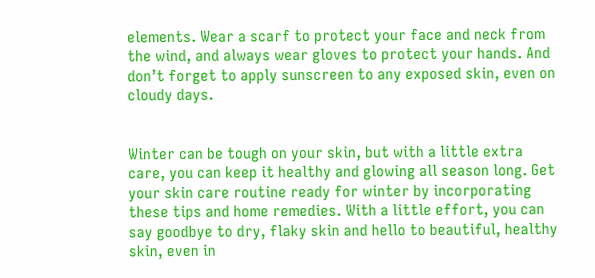elements. Wear a scarf to protect your face and neck from the wind, and always wear gloves to protect your hands. And don’t forget to apply sunscreen to any exposed skin, even on cloudy days.


Winter can be tough on your skin, but with a little extra care, you can keep it healthy and glowing all season long. Get your skin care routine ready for winter by incorporating these tips and home remedies. With a little effort, you can say goodbye to dry, flaky skin and hello to beautiful, healthy skin, even in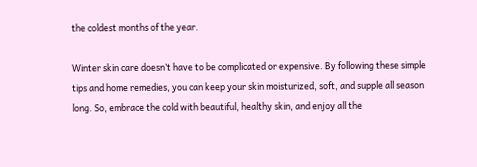the coldest months of the year.

Winter skin care doesn’t have to be complicated or expensive. By following these simple tips and home remedies, you can keep your skin moisturized, soft, and supple all season long. So, embrace the cold with beautiful, healthy skin, and enjoy all the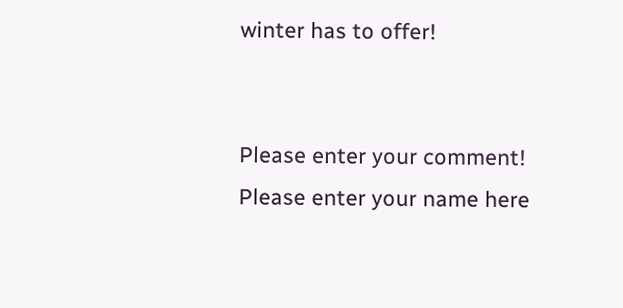winter has to offer!


Please enter your comment!
Please enter your name here